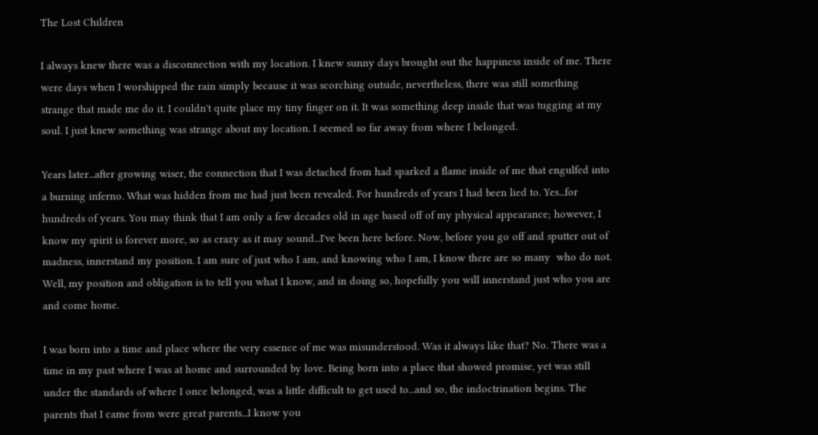The Lost Children

I always knew there was a disconnection with my location. I knew sunny days brought out the happiness inside of me. There were days when I worshipped the rain simply because it was scorching outside, nevertheless, there was still something strange that made me do it. I couldn't quite place my tiny finger on it. It was something deep inside that was tugging at my soul. I just knew something was strange about my location. I seemed so far away from where I belonged.

Years later...after growing wiser, the connection that I was detached from had sparked a flame inside of me that engulfed into a burning inferno. What was hidden from me had just been revealed. For hundreds of years I had been lied to. Yes...for hundreds of years. You may think that I am only a few decades old in age based off of my physical appearance; however, I know my spirit is forever more, so as crazy as it may sound...I've been here before. Now, before you go off and sputter out of madness, innerstand my position. I am sure of just who I am, and knowing who I am, I know there are so many  who do not. Well, my position and obligation is to tell you what I know, and in doing so, hopefully you will innerstand just who you are and come home.

I was born into a time and place where the very essence of me was misunderstood. Was it always like that? No. There was a time in my past where I was at home and surrounded by love. Being born into a place that showed promise, yet was still under the standards of where I once belonged, was a little difficult to get used to...and so, the indoctrination begins. The parents that I came from were great parents...I know you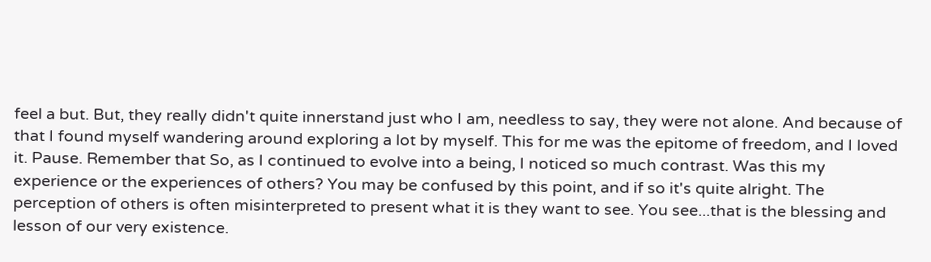feel a but. But, they really didn't quite innerstand just who I am, needless to say, they were not alone. And because of that I found myself wandering around exploring a lot by myself. This for me was the epitome of freedom, and I loved it. Pause. Remember that So, as I continued to evolve into a being, I noticed so much contrast. Was this my experience or the experiences of others? You may be confused by this point, and if so it's quite alright. The perception of others is often misinterpreted to present what it is they want to see. You see...that is the blessing and lesson of our very existence.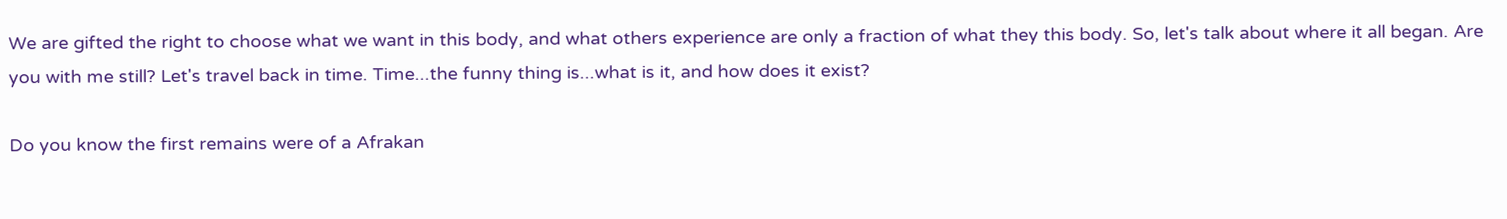We are gifted the right to choose what we want in this body, and what others experience are only a fraction of what they this body. So, let's talk about where it all began. Are you with me still? Let's travel back in time. Time...the funny thing is...what is it, and how does it exist?

Do you know the first remains were of a Afrakan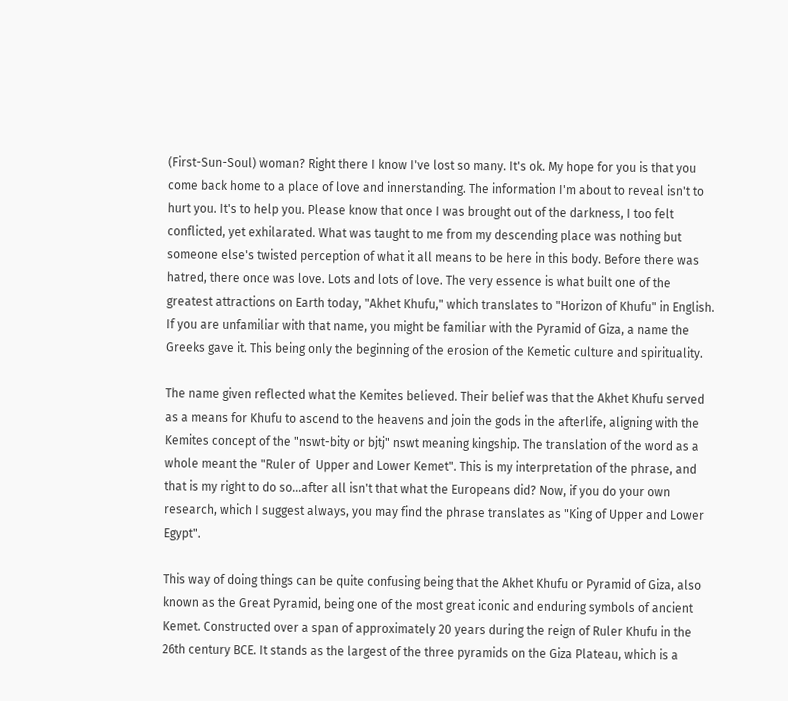(First-Sun-Soul) woman? Right there I know I've lost so many. It's ok. My hope for you is that you come back home to a place of love and innerstanding. The information I'm about to reveal isn't to hurt you. It's to help you. Please know that once I was brought out of the darkness, I too felt conflicted, yet exhilarated. What was taught to me from my descending place was nothing but someone else's twisted perception of what it all means to be here in this body. Before there was hatred, there once was love. Lots and lots of love. The very essence is what built one of the greatest attractions on Earth today, "Akhet Khufu," which translates to "Horizon of Khufu" in English. If you are unfamiliar with that name, you might be familiar with the Pyramid of Giza, a name the Greeks gave it. This being only the beginning of the erosion of the Kemetic culture and spirituality.

The name given reflected what the Kemites believed. Their belief was that the Akhet Khufu served as a means for Khufu to ascend to the heavens and join the gods in the afterlife, aligning with the Kemites concept of the "nswt-bity or bjtj" nswt meaning kingship. The translation of the word as a whole meant the "Ruler of  Upper and Lower Kemet". This is my interpretation of the phrase, and that is my right to do so...after all isn't that what the Europeans did? Now, if you do your own research, which I suggest always, you may find the phrase translates as "King of Upper and Lower Egypt".

This way of doing things can be quite confusing being that the Akhet Khufu or Pyramid of Giza, also known as the Great Pyramid, being one of the most great iconic and enduring symbols of ancient Kemet. Constructed over a span of approximately 20 years during the reign of Ruler Khufu in the 26th century BCE. It stands as the largest of the three pyramids on the Giza Plateau, which is a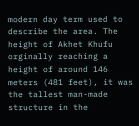modern day term used to describe the area. The height of Akhet Khufu orginally reaching a height of around 146 meters (481 feet), it was the tallest man-made structure in the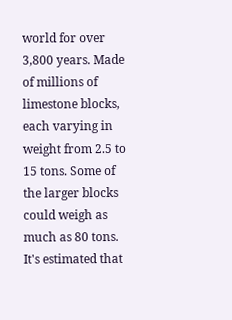world for over 3,800 years. Made of millions of limestone blocks, each varying in weight from 2.5 to 15 tons. Some of the larger blocks could weigh as much as 80 tons. It's estimated that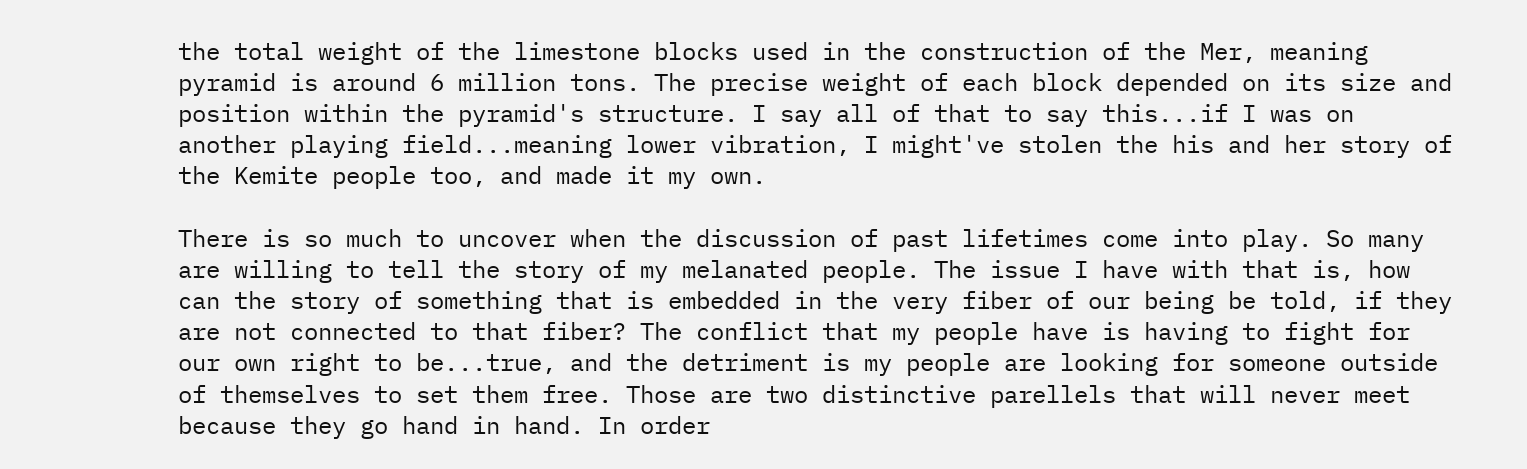the total weight of the limestone blocks used in the construction of the Mer, meaning pyramid is around 6 million tons. The precise weight of each block depended on its size and position within the pyramid's structure. I say all of that to say this...if I was on another playing field...meaning lower vibration, I might've stolen the his and her story of the Kemite people too, and made it my own.

There is so much to uncover when the discussion of past lifetimes come into play. So many are willing to tell the story of my melanated people. The issue I have with that is, how can the story of something that is embedded in the very fiber of our being be told, if they are not connected to that fiber? The conflict that my people have is having to fight for our own right to be...true, and the detriment is my people are looking for someone outside of themselves to set them free. Those are two distinctive parellels that will never meet because they go hand in hand. In order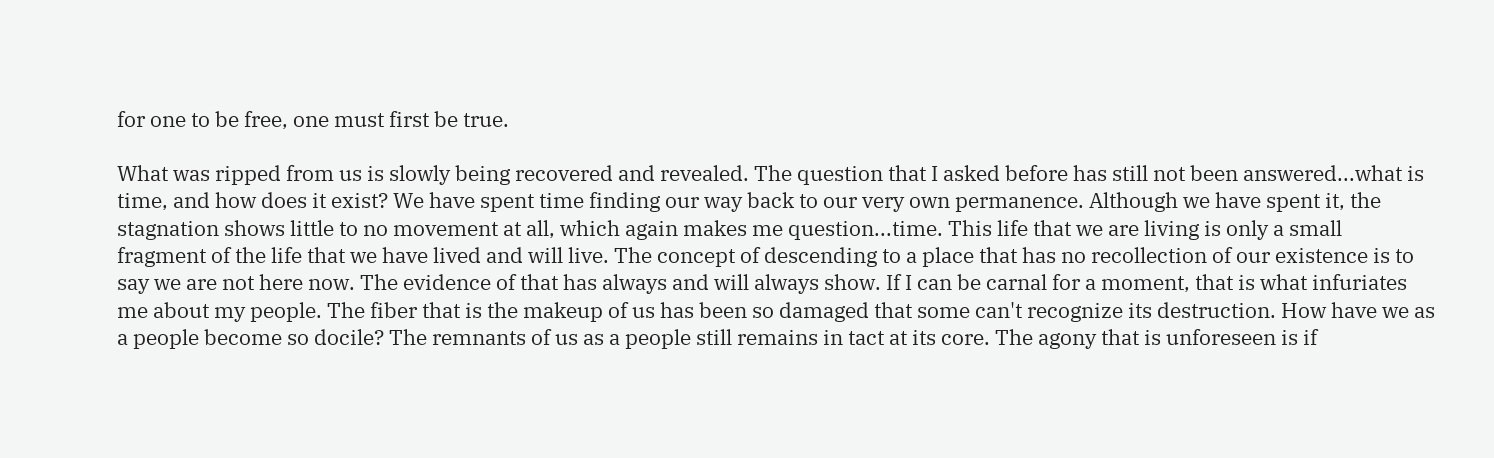for one to be free, one must first be true.

What was ripped from us is slowly being recovered and revealed. The question that I asked before has still not been answered...what is time, and how does it exist? We have spent time finding our way back to our very own permanence. Although we have spent it, the stagnation shows little to no movement at all, which again makes me question...time. This life that we are living is only a small fragment of the life that we have lived and will live. The concept of descending to a place that has no recollection of our existence is to say we are not here now. The evidence of that has always and will always show. If I can be carnal for a moment, that is what infuriates me about my people. The fiber that is the makeup of us has been so damaged that some can't recognize its destruction. How have we as a people become so docile? The remnants of us as a people still remains in tact at its core. The agony that is unforeseen is if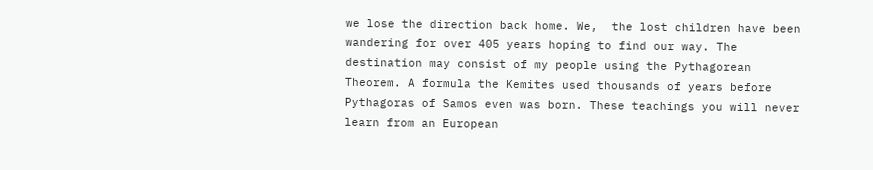we lose the direction back home. We,  the lost children have been wandering for over 405 years hoping to find our way. The destination may consist of my people using the Pythagorean Theorem. A formula the Kemites used thousands of years before Pythagoras of Samos even was born. These teachings you will never learn from an European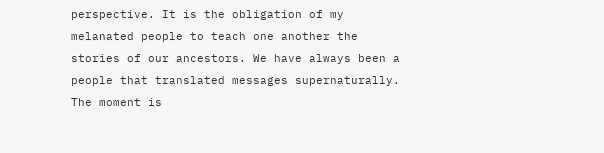perspective. It is the obligation of my melanated people to teach one another the stories of our ancestors. We have always been a people that translated messages supernaturally. The moment is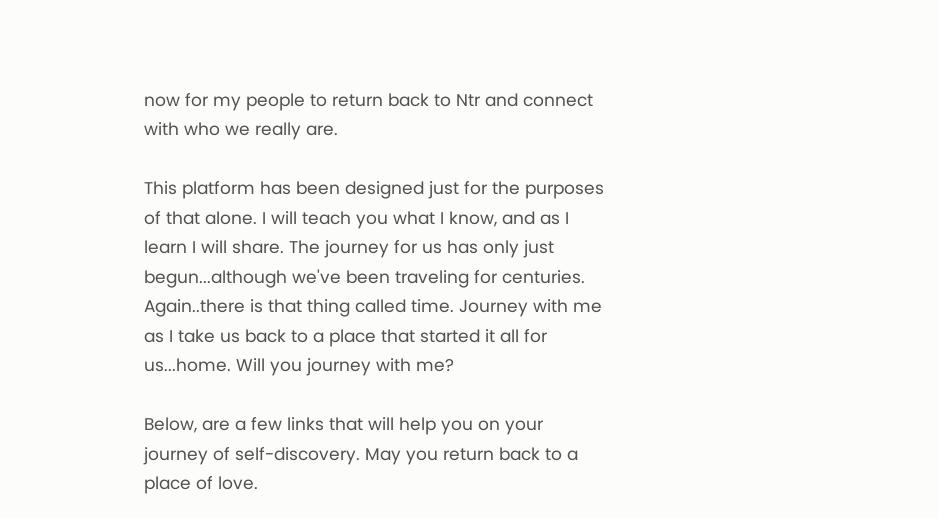now for my people to return back to Ntr and connect with who we really are.

This platform has been designed just for the purposes of that alone. I will teach you what I know, and as I learn I will share. The journey for us has only just begun...although we've been traveling for centuries. Again..there is that thing called time. Journey with me as I take us back to a place that started it all for us...home. Will you journey with me?

Below, are a few links that will help you on your journey of self-discovery. May you return back to a place of love.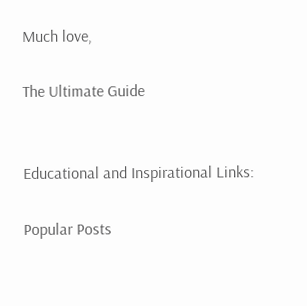Much love,

The Ultimate Guide


Educational and Inspirational Links:

Popular Posts